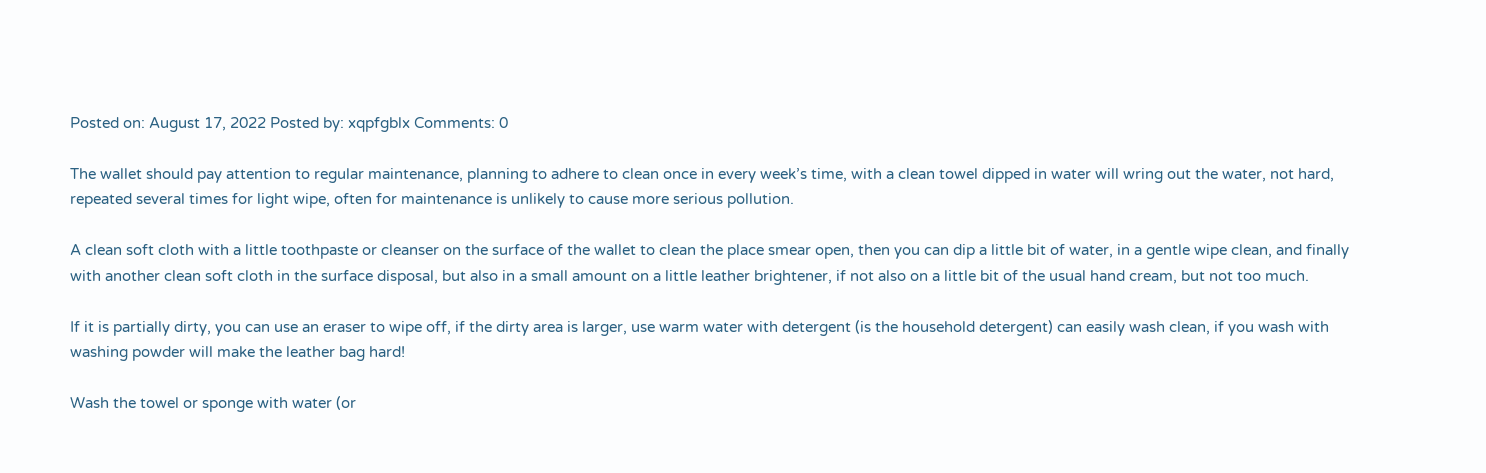Posted on: August 17, 2022 Posted by: xqpfgblx Comments: 0

The wallet should pay attention to regular maintenance, planning to adhere to clean once in every week’s time, with a clean towel dipped in water will wring out the water, not hard, repeated several times for light wipe, often for maintenance is unlikely to cause more serious pollution.

A clean soft cloth with a little toothpaste or cleanser on the surface of the wallet to clean the place smear open, then you can dip a little bit of water, in a gentle wipe clean, and finally with another clean soft cloth in the surface disposal, but also in a small amount on a little leather brightener, if not also on a little bit of the usual hand cream, but not too much.

If it is partially dirty, you can use an eraser to wipe off, if the dirty area is larger, use warm water with detergent (is the household detergent) can easily wash clean, if you wash with washing powder will make the leather bag hard!

Wash the towel or sponge with water (or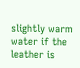slightly warm water if the leather is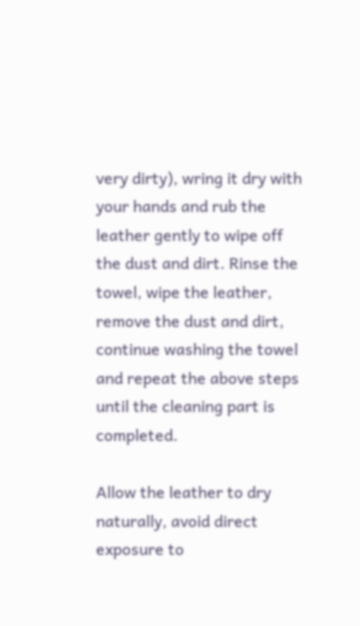very dirty), wring it dry with your hands and rub the leather gently to wipe off the dust and dirt. Rinse the towel, wipe the leather, remove the dust and dirt, continue washing the towel and repeat the above steps until the cleaning part is completed.

Allow the leather to dry naturally, avoid direct exposure to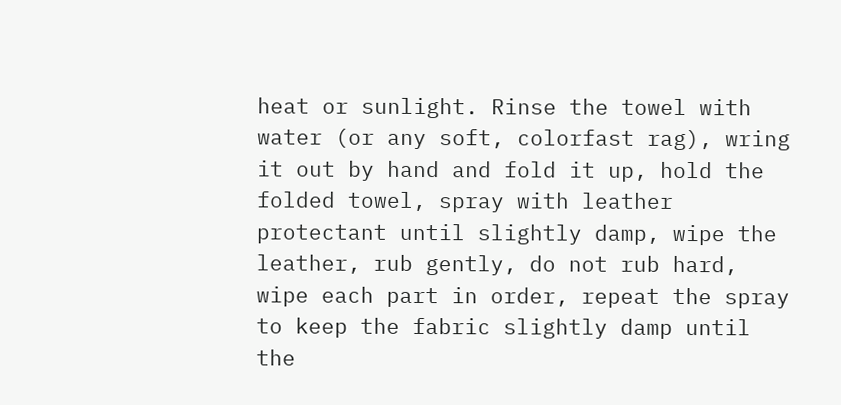heat or sunlight. Rinse the towel with water (or any soft, colorfast rag), wring it out by hand and fold it up, hold the folded towel, spray with leather protectant until slightly damp, wipe the leather, rub gently, do not rub hard, wipe each part in order, repeat the spray to keep the fabric slightly damp until the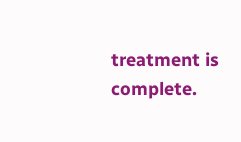treatment is complete.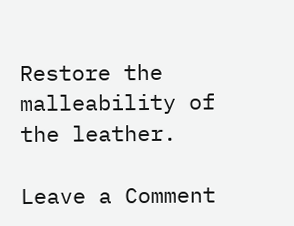Restore the malleability of the leather.

Leave a Comment